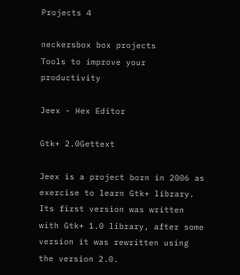Projects 4

neckersbox box projects
Tools to improve your productivity

Jeex - Hex Editor

Gtk+ 2.0Gettext

Jeex is a project born in 2006 as exercise to learn Gtk+ library. Its first version was written with Gtk+ 1.0 library, after some version it was rewritten using the version 2.0.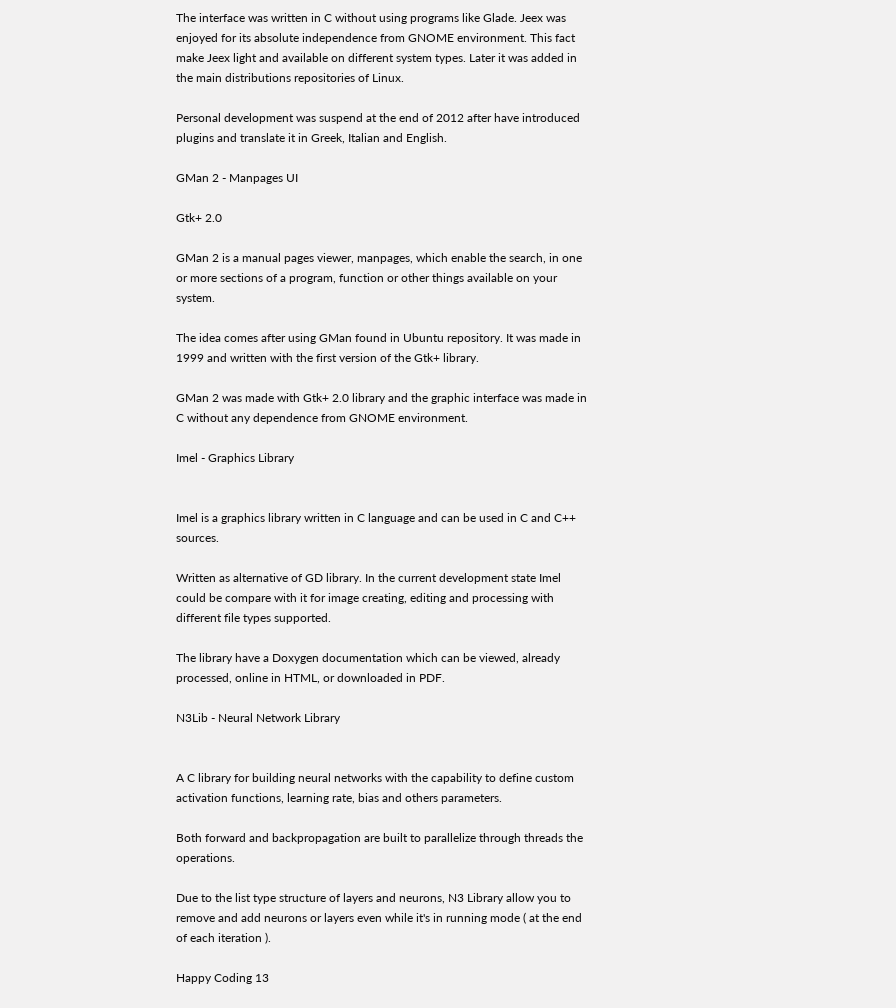The interface was written in C without using programs like Glade. Jeex was enjoyed for its absolute independence from GNOME environment. This fact make Jeex light and available on different system types. Later it was added in the main distributions repositories of Linux.

Personal development was suspend at the end of 2012 after have introduced plugins and translate it in Greek, Italian and English.

GMan 2 - Manpages UI

Gtk+ 2.0

GMan 2 is a manual pages viewer, manpages, which enable the search, in one or more sections of a program, function or other things available on your system.

The idea comes after using GMan found in Ubuntu repository. It was made in 1999 and written with the first version of the Gtk+ library.

GMan 2 was made with Gtk+ 2.0 library and the graphic interface was made in C without any dependence from GNOME environment.

Imel - Graphics Library


Imel is a graphics library written in C language and can be used in C and C++ sources.

Written as alternative of GD library. In the current development state Imel could be compare with it for image creating, editing and processing with different file types supported.

The library have a Doxygen documentation which can be viewed, already processed, online in HTML, or downloaded in PDF.

N3Lib - Neural Network Library


A C library for building neural networks with the capability to define custom activation functions, learning rate, bias and others parameters.

Both forward and backpropagation are built to parallelize through threads the operations.

Due to the list type structure of layers and neurons, N3 Library allow you to remove and add neurons or layers even while it's in running mode ( at the end of each iteration ).

Happy Coding 13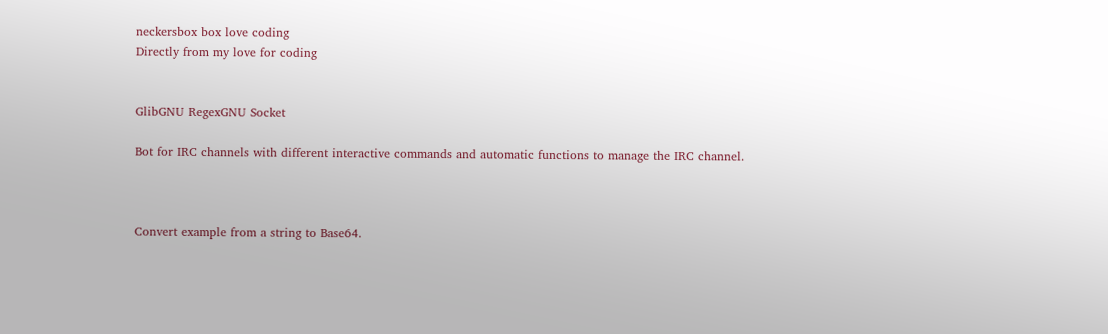neckersbox box love coding
Directly from my love for coding


GlibGNU RegexGNU Socket

Bot for IRC channels with different interactive commands and automatic functions to manage the IRC channel.



Convert example from a string to Base64.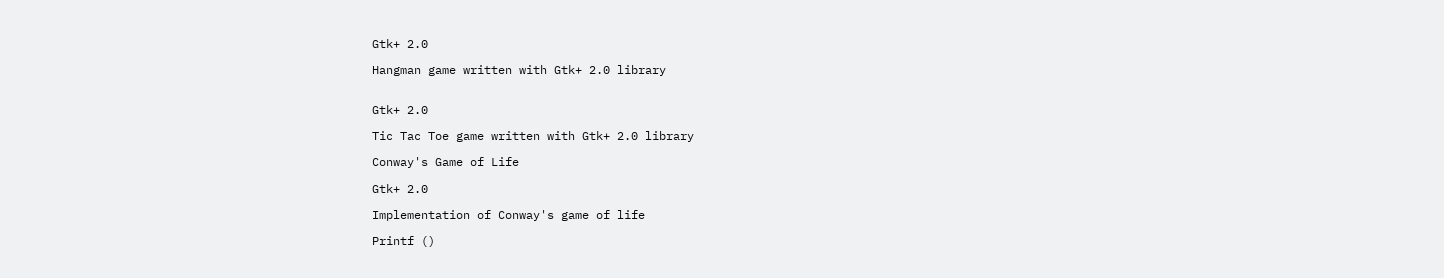Gtk+ 2.0

Hangman game written with Gtk+ 2.0 library


Gtk+ 2.0

Tic Tac Toe game written with Gtk+ 2.0 library

Conway's Game of Life

Gtk+ 2.0

Implementation of Conway's game of life

Printf ()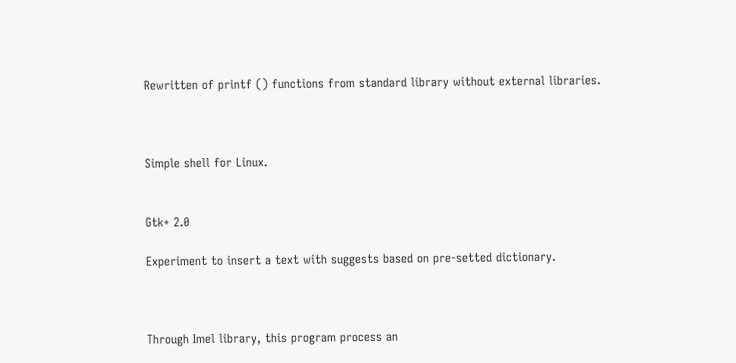Rewritten of printf () functions from standard library without external libraries.



Simple shell for Linux.


Gtk+ 2.0

Experiment to insert a text with suggests based on pre-setted dictionary.



Through Imel library, this program process an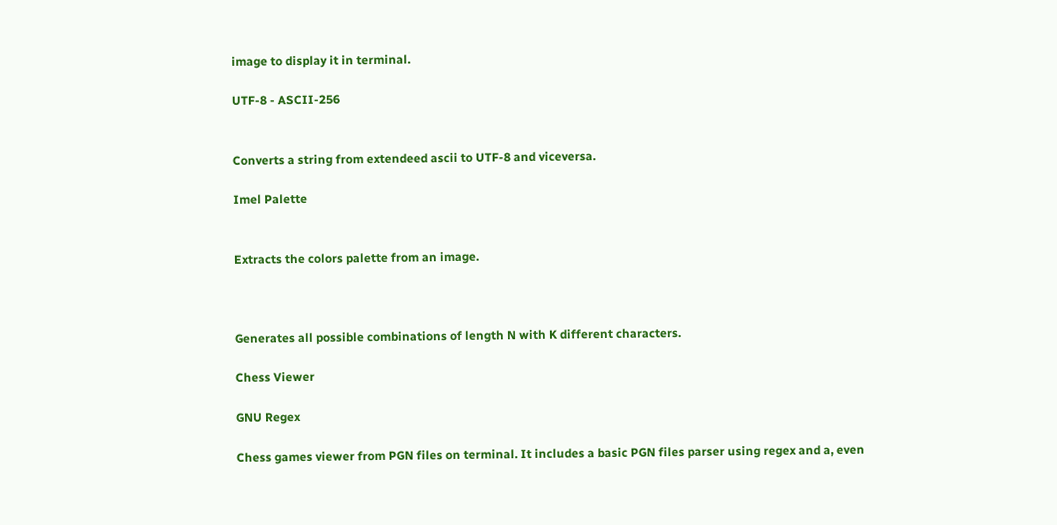image to display it in terminal.

UTF-8 - ASCII-256


Converts a string from extendeed ascii to UTF-8 and viceversa.

Imel Palette


Extracts the colors palette from an image.



Generates all possible combinations of length N with K different characters.

Chess Viewer

GNU Regex

Chess games viewer from PGN files on terminal. It includes a basic PGN files parser using regex and a, even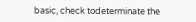basic, check todeterminate the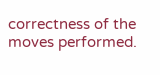correctness of the moves performed.